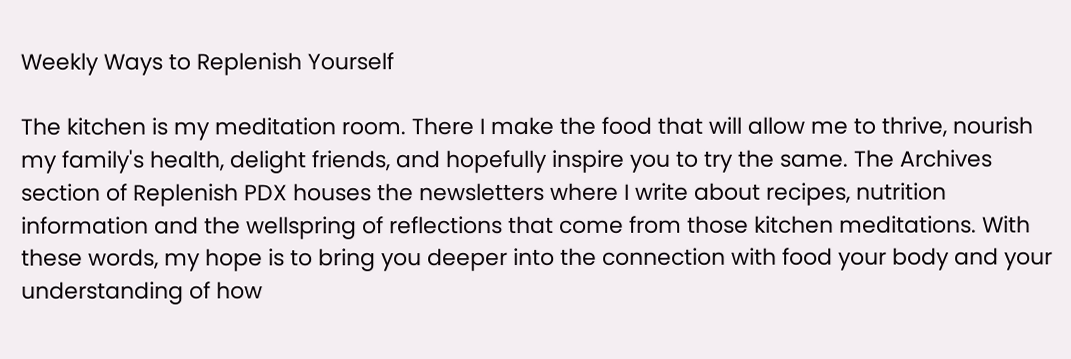Weekly Ways to Replenish Yourself

The kitchen is my meditation room. There I make the food that will allow me to thrive, nourish my family's health, delight friends, and hopefully inspire you to try the same. The Archives section of Replenish PDX houses the newsletters where I write about recipes, nutrition information and the wellspring of reflections that come from those kitchen meditations. With these words, my hope is to bring you deeper into the connection with food your body and your understanding of how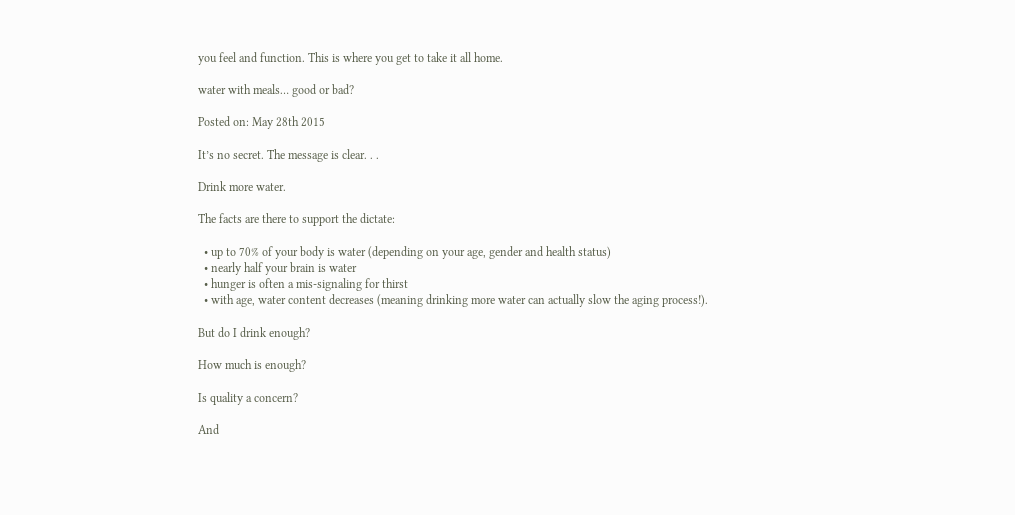you feel and function. This is where you get to take it all home.

water with meals… good or bad?

Posted on: May 28th 2015

It’s no secret. The message is clear. . .

Drink more water.

The facts are there to support the dictate:

  • up to 70% of your body is water (depending on your age, gender and health status)
  • nearly half your brain is water
  • hunger is often a mis-signaling for thirst
  • with age, water content decreases (meaning drinking more water can actually slow the aging process!).

But do I drink enough?

How much is enough?

Is quality a concern?

And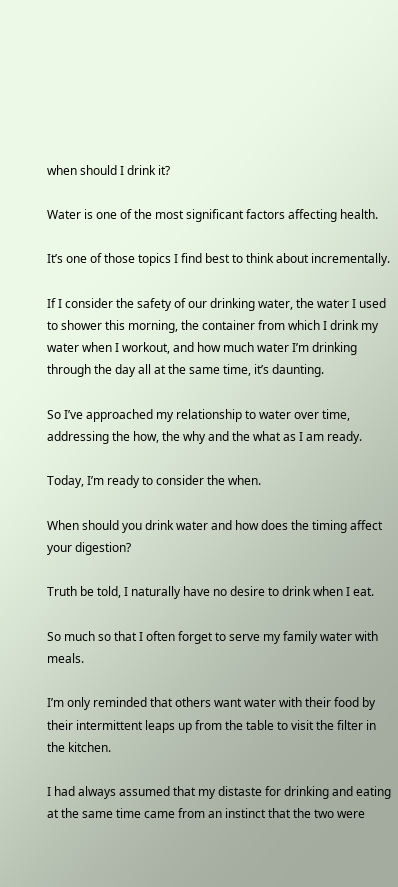when should I drink it?

Water is one of the most significant factors affecting health.

It’s one of those topics I find best to think about incrementally.

If I consider the safety of our drinking water, the water I used to shower this morning, the container from which I drink my water when I workout, and how much water I’m drinking through the day all at the same time, it’s daunting.

So I’ve approached my relationship to water over time, addressing the how, the why and the what as I am ready.

Today, I’m ready to consider the when.

When should you drink water and how does the timing affect your digestion?

Truth be told, I naturally have no desire to drink when I eat.

So much so that I often forget to serve my family water with meals.

I’m only reminded that others want water with their food by their intermittent leaps up from the table to visit the filter in the kitchen.

I had always assumed that my distaste for drinking and eating at the same time came from an instinct that the two were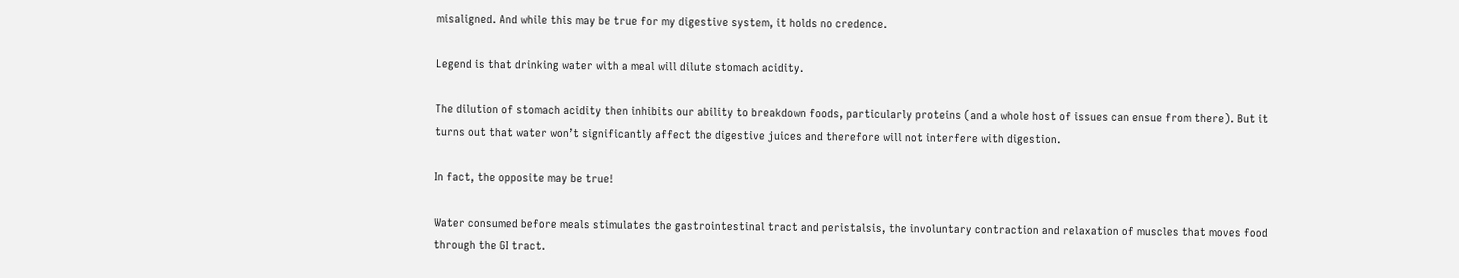misaligned. And while this may be true for my digestive system, it holds no credence.

Legend is that drinking water with a meal will dilute stomach acidity.

The dilution of stomach acidity then inhibits our ability to breakdown foods, particularly proteins (and a whole host of issues can ensue from there). But it turns out that water won’t significantly affect the digestive juices and therefore will not interfere with digestion.

In fact, the opposite may be true!

Water consumed before meals stimulates the gastrointestinal tract and peristalsis, the involuntary contraction and relaxation of muscles that moves food through the GI tract.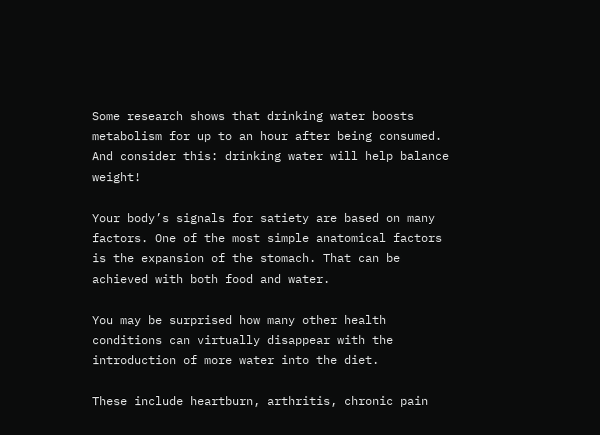Some research shows that drinking water boosts metabolism for up to an hour after being consumed. And consider this: drinking water will help balance weight!

Your body’s signals for satiety are based on many factors. One of the most simple anatomical factors is the expansion of the stomach. That can be achieved with both food and water.

You may be surprised how many other health conditions can virtually disappear with the introduction of more water into the diet.

These include heartburn, arthritis, chronic pain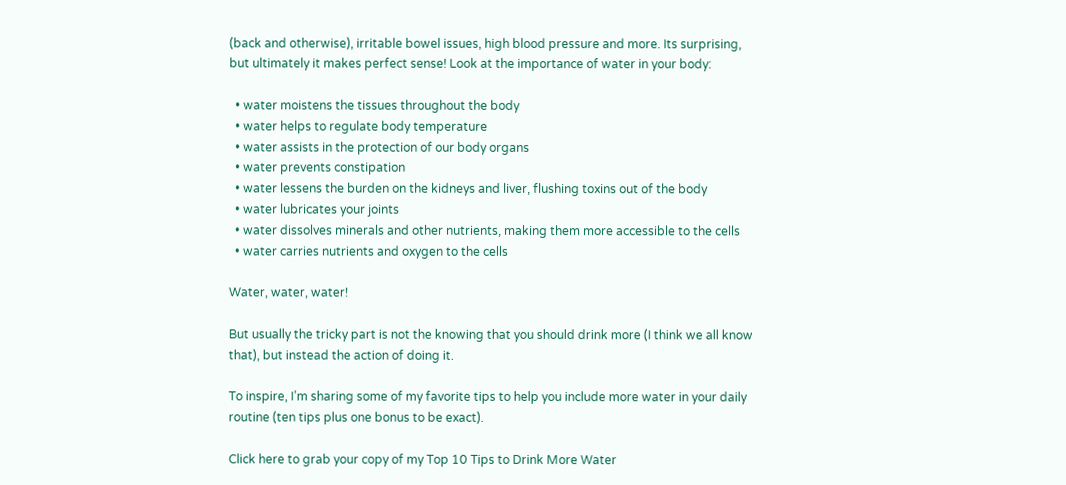(back and otherwise), irritable bowel issues, high blood pressure and more. Its surprising, but ultimately it makes perfect sense! Look at the importance of water in your body:

  • water moistens the tissues throughout the body
  • water helps to regulate body temperature
  • water assists in the protection of our body organs
  • water prevents constipation
  • water lessens the burden on the kidneys and liver, flushing toxins out of the body
  • water lubricates your joints
  • water dissolves minerals and other nutrients, making them more accessible to the cells
  • water carries nutrients and oxygen to the cells

Water, water, water!

But usually the tricky part is not the knowing that you should drink more (I think we all know that), but instead the action of doing it.

To inspire, I’m sharing some of my favorite tips to help you include more water in your daily routine (ten tips plus one bonus to be exact).

Click here to grab your copy of my Top 10 Tips to Drink More Water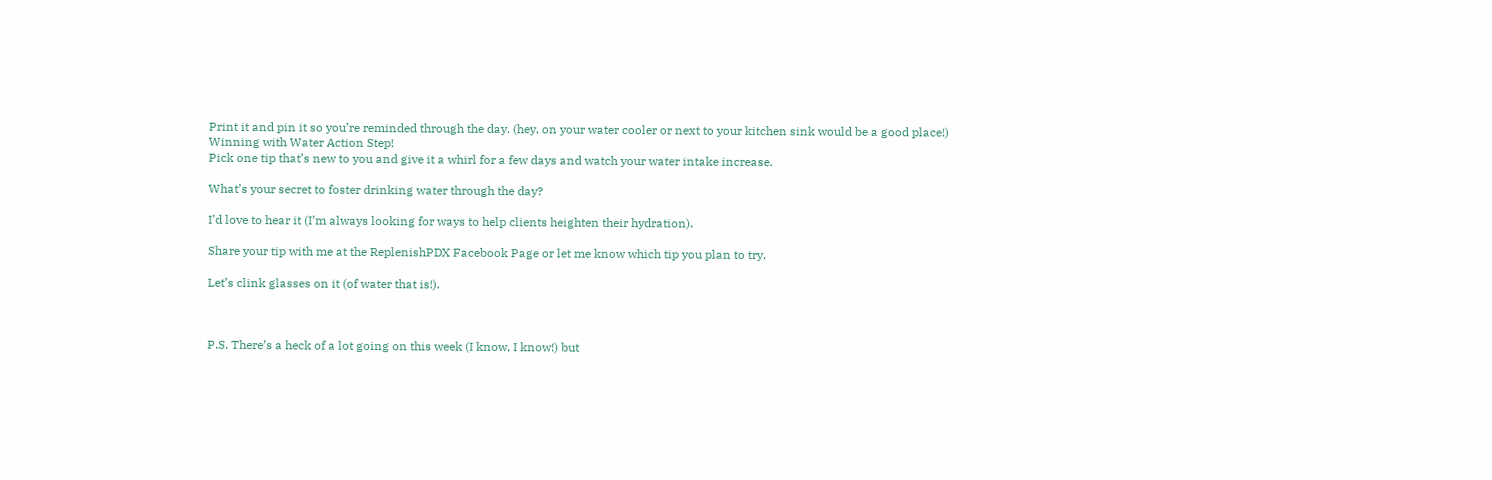Print it and pin it so you’re reminded through the day. (hey, on your water cooler or next to your kitchen sink would be a good place!)
Winning with Water Action Step!
Pick one tip that’s new to you and give it a whirl for a few days and watch your water intake increase.

What’s your secret to foster drinking water through the day?

I’d love to hear it (I’m always looking for ways to help clients heighten their hydration).

Share your tip with me at the ReplenishPDX Facebook Page or let me know which tip you plan to try.

Let’s clink glasses on it (of water that is!).



P.S. There’s a heck of a lot going on this week (I know, I know!) but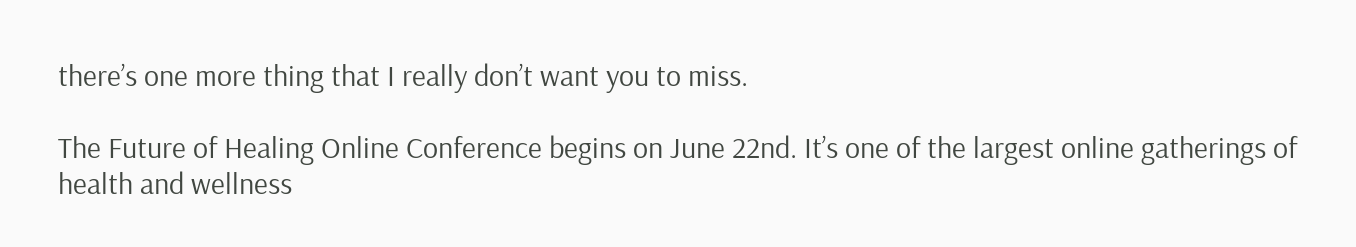there’s one more thing that I really don’t want you to miss.

The Future of Healing Online Conference begins on June 22nd. It’s one of the largest online gatherings of health and wellness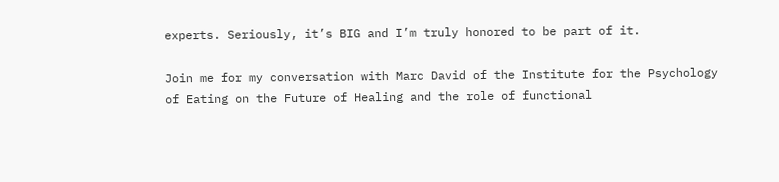experts. Seriously, it’s BIG and I’m truly honored to be part of it.

Join me for my conversation with Marc David of the Institute for the Psychology of Eating on the Future of Healing and the role of functional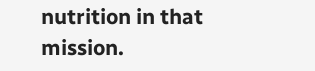nutrition in that mission.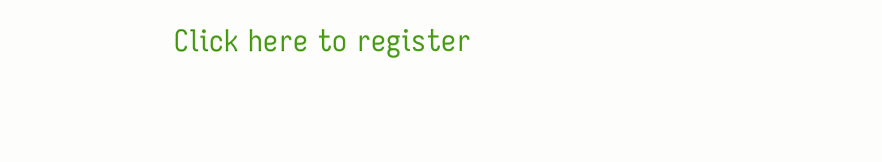Click here to register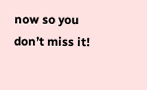now so you don’t miss it!